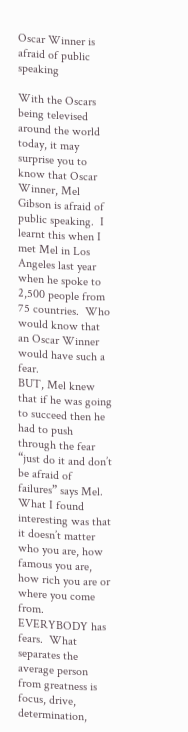Oscar Winner is afraid of public speaking

With the Oscars being televised around the world today, it may surprise you to know that Oscar Winner, Mel Gibson is afraid of public speaking.  I learnt this when I met Mel in Los Angeles last year when he spoke to 2,500 people from 75 countries.  Who would know that an Oscar Winner would have such a fear.
BUT, Mel knew that if he was going to succeed then he had to push through the fear “just do it and don’t be afraid of failures” says Mel.
What I found interesting was that it doesn’t matter who you are, how famous you are, how rich you are or where you come from.  EVERYBODY has fears.  What separates the average person from greatness is focus, drive, determination,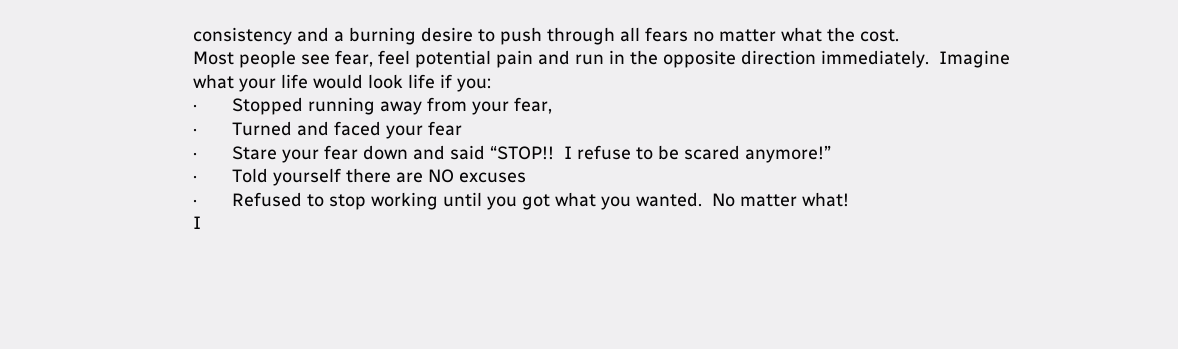consistency and a burning desire to push through all fears no matter what the cost.
Most people see fear, feel potential pain and run in the opposite direction immediately.  Imagine what your life would look life if you:
·       Stopped running away from your fear,
·       Turned and faced your fear
·       Stare your fear down and said “STOP!!  I refuse to be scared anymore!”
·       Told yourself there are NO excuses
·       Refused to stop working until you got what you wanted.  No matter what!
I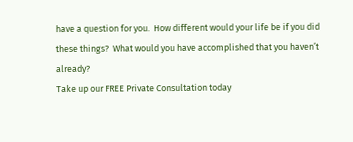have a question for you.  How different would your life be if you did these things?  What would you have accomplished that you haven’t already?
Take up our FREE Private Consultation today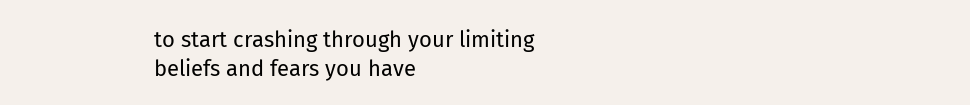to start crashing through your limiting beliefs and fears you have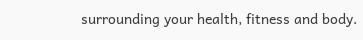surrounding your health, fitness and body.